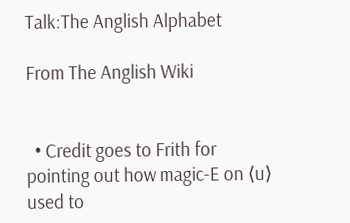Talk:The Anglish Alphabet

From The Anglish Wiki


  • Credit goes to Frith for pointing out how magic-E on ⟨u⟩ used to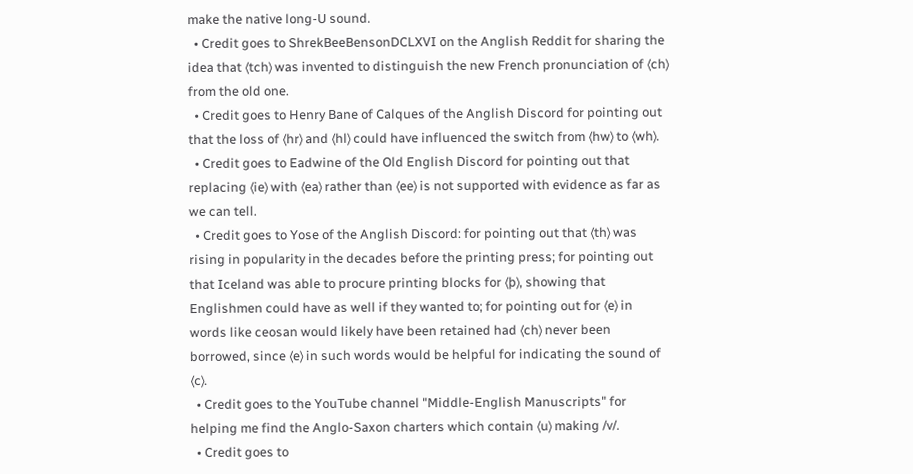make the native long-U sound.
  • Credit goes to ShrekBeeBensonDCLXVI on the Anglish Reddit for sharing the idea that ⟨tch⟩ was invented to distinguish the new French pronunciation of ⟨ch⟩ from the old one.
  • Credit goes to Henry Bane of Calques of the Anglish Discord for pointing out that the loss of ⟨hr⟩ and ⟨hl⟩ could have influenced the switch from ⟨hw⟩ to ⟨wh⟩.
  • Credit goes to Eadwine of the Old English Discord for pointing out that replacing ⟨ie⟩ with ⟨ea⟩ rather than ⟨ee⟩ is not supported with evidence as far as we can tell.
  • Credit goes to Yose of the Anglish Discord: for pointing out that ⟨th⟩ was rising in popularity in the decades before the printing press; for pointing out that Iceland was able to procure printing blocks for ⟨þ⟩, showing that Englishmen could have as well if they wanted to; for pointing out for ⟨e⟩ in words like ceosan would likely have been retained had ⟨ch⟩ never been borrowed, since ⟨e⟩ in such words would be helpful for indicating the sound of ⟨c⟩.
  • Credit goes to the YouTube channel "Middle-English Manuscripts" for helping me find the Anglo-Saxon charters which contain ⟨u⟩ making /v/.
  • Credit goes to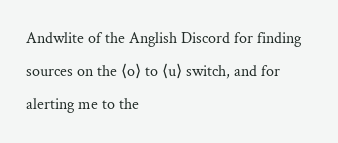Andwlite of the Anglish Discord for finding sources on the ⟨o⟩ to ⟨u⟩ switch, and for alerting me to the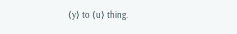⟨y⟩ to ⟨u⟩ thing.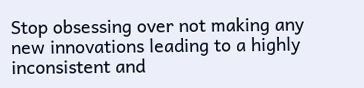Stop obsessing over not making any new innovations leading to a highly inconsistent and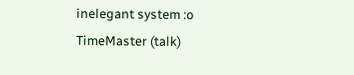inelegant system :o TimeMaster (talk)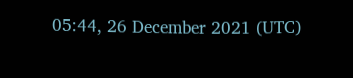05:44, 26 December 2021 (UTC)